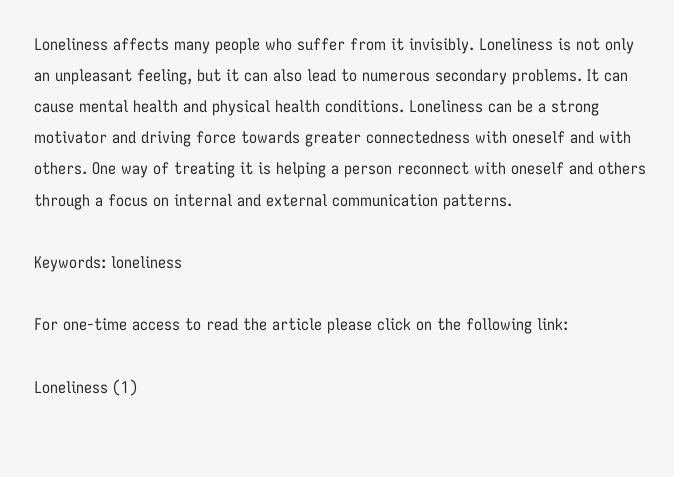Loneliness affects many people who suffer from it invisibly. Loneliness is not only an unpleasant feeling, but it can also lead to numerous secondary problems. It can cause mental health and physical health conditions. Loneliness can be a strong motivator and driving force towards greater connectedness with oneself and with others. One way of treating it is helping a person reconnect with oneself and others through a focus on internal and external communication patterns.

Keywords: loneliness

For one-time access to read the article please click on the following link:

Loneliness (1)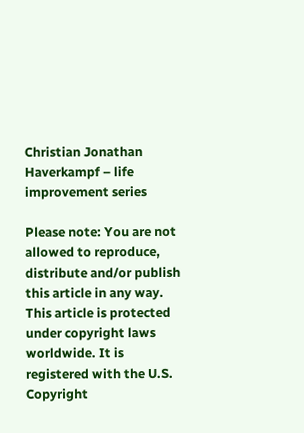Christian Jonathan Haverkampf – life improvement series

Please note: You are not allowed to reproduce, distribute and/or publish this article in any way. This article is protected under copyright laws worldwide. It is registered with the U.S. Copyright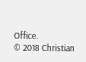Office.
© 2018 Christian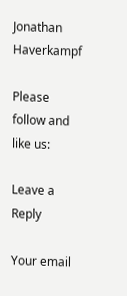Jonathan Haverkampf

Please follow and like us:

Leave a Reply

Your email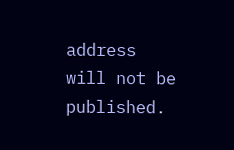address will not be published.